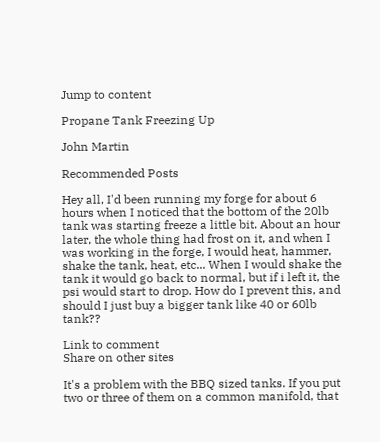Jump to content

Propane Tank Freezing Up

John Martin

Recommended Posts

Hey all, I'd been running my forge for about 6 hours when I noticed that the bottom of the 20lb tank was starting freeze a little bit. About an hour later, the whole thing had frost on it, and when I was working in the forge, I would heat, hammer, shake the tank, heat, etc... When I would shake the tank it would go back to normal, but if i left it, the psi would start to drop. How do I prevent this, and should I just buy a bigger tank like 40 or 60lb tank??

Link to comment
Share on other sites

It's a problem with the BBQ sized tanks. If you put two or three of them on a common manifold, that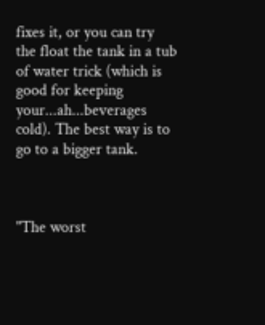fixes it, or you can try the float the tank in a tub of water trick (which is good for keeping your...ah...beverages cold). The best way is to go to a bigger tank.



"The worst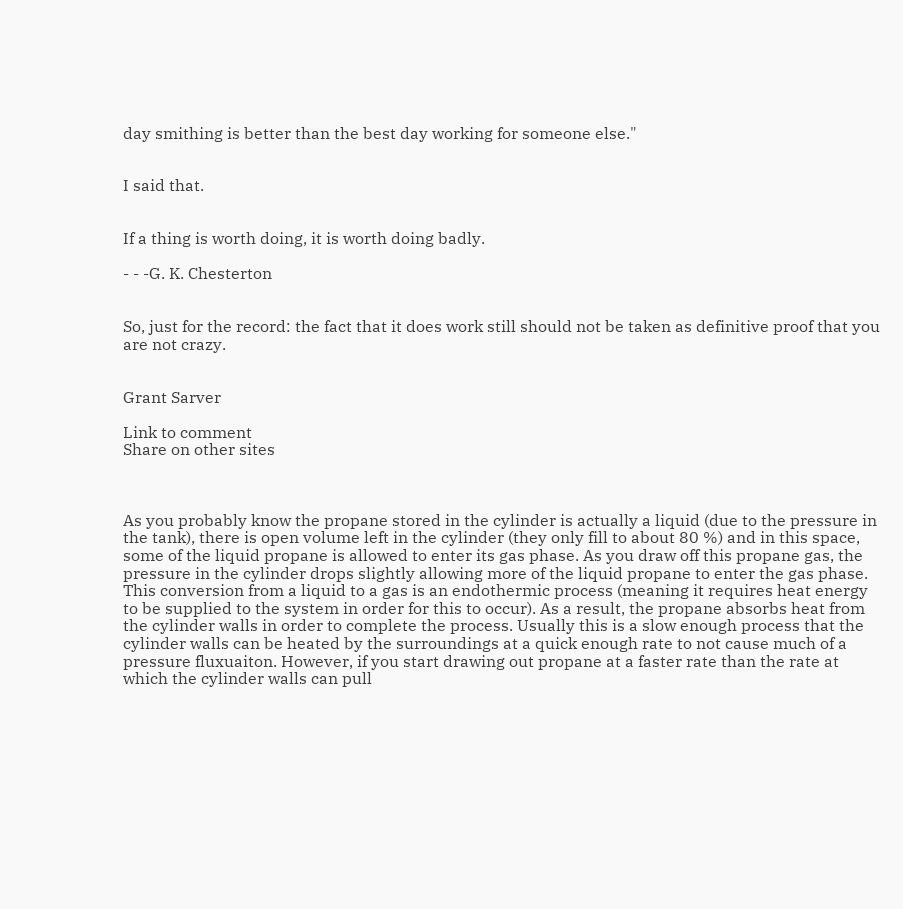day smithing is better than the best day working for someone else."


I said that.


If a thing is worth doing, it is worth doing badly.

- - -G. K. Chesterton


So, just for the record: the fact that it does work still should not be taken as definitive proof that you are not crazy.


Grant Sarver

Link to comment
Share on other sites



As you probably know the propane stored in the cylinder is actually a liquid (due to the pressure in the tank), there is open volume left in the cylinder (they only fill to about 80 %) and in this space, some of the liquid propane is allowed to enter its gas phase. As you draw off this propane gas, the pressure in the cylinder drops slightly allowing more of the liquid propane to enter the gas phase. This conversion from a liquid to a gas is an endothermic process (meaning it requires heat energy to be supplied to the system in order for this to occur). As a result, the propane absorbs heat from the cylinder walls in order to complete the process. Usually this is a slow enough process that the cylinder walls can be heated by the surroundings at a quick enough rate to not cause much of a pressure fluxuaiton. However, if you start drawing out propane at a faster rate than the rate at which the cylinder walls can pull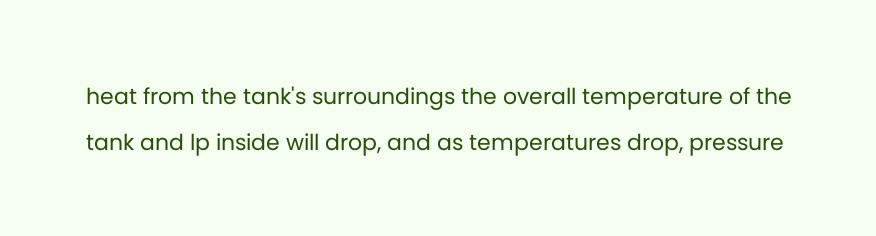heat from the tank's surroundings the overall temperature of the tank and lp inside will drop, and as temperatures drop, pressure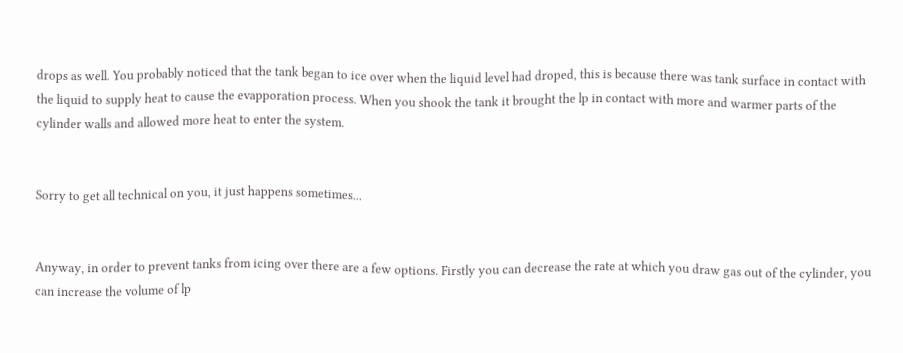drops as well. You probably noticed that the tank began to ice over when the liquid level had droped, this is because there was tank surface in contact with the liquid to supply heat to cause the evapporation process. When you shook the tank it brought the lp in contact with more and warmer parts of the cylinder walls and allowed more heat to enter the system.


Sorry to get all technical on you, it just happens sometimes...


Anyway, in order to prevent tanks from icing over there are a few options. Firstly you can decrease the rate at which you draw gas out of the cylinder, you can increase the volume of lp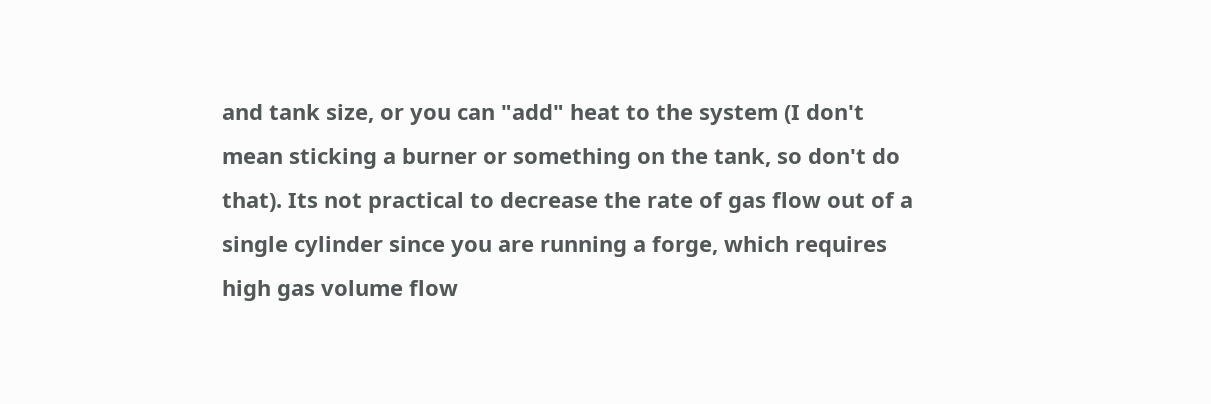and tank size, or you can "add" heat to the system (I don't mean sticking a burner or something on the tank, so don't do that). Its not practical to decrease the rate of gas flow out of a single cylinder since you are running a forge, which requires high gas volume flow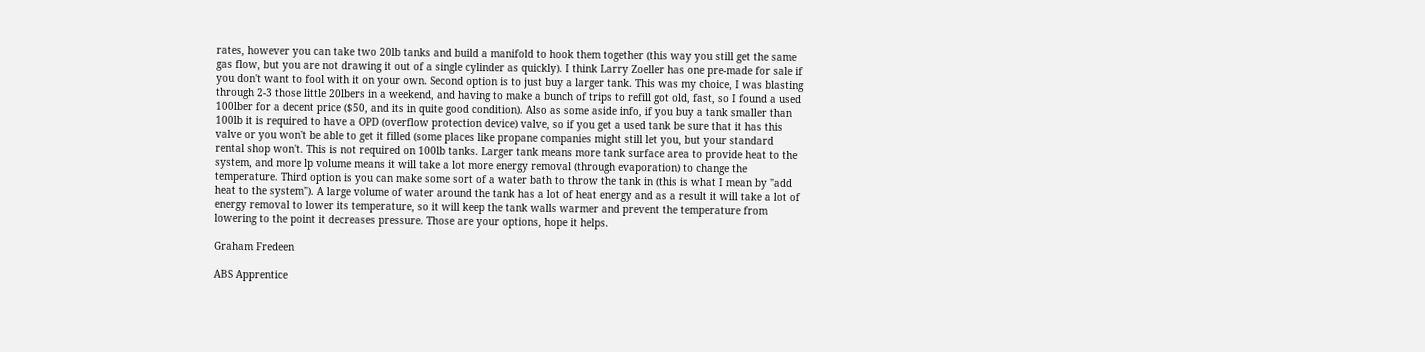rates, however you can take two 20lb tanks and build a manifold to hook them together (this way you still get the same gas flow, but you are not drawing it out of a single cylinder as quickly). I think Larry Zoeller has one pre-made for sale if you don't want to fool with it on your own. Second option is to just buy a larger tank. This was my choice, I was blasting through 2-3 those little 20lbers in a weekend, and having to make a bunch of trips to refill got old, fast, so I found a used 100lber for a decent price ($50, and its in quite good condition). Also as some aside info, if you buy a tank smaller than 100lb it is required to have a OPD (overflow protection device) valve, so if you get a used tank be sure that it has this valve or you won't be able to get it filled (some places like propane companies might still let you, but your standard rental shop won't. This is not required on 100lb tanks. Larger tank means more tank surface area to provide heat to the system, and more lp volume means it will take a lot more energy removal (through evaporation) to change the temperature. Third option is you can make some sort of a water bath to throw the tank in (this is what I mean by "add heat to the system"). A large volume of water around the tank has a lot of heat energy and as a result it will take a lot of energy removal to lower its temperature, so it will keep the tank walls warmer and prevent the temperature from lowering to the point it decreases pressure. Those are your options, hope it helps.

Graham Fredeen

ABS Apprentice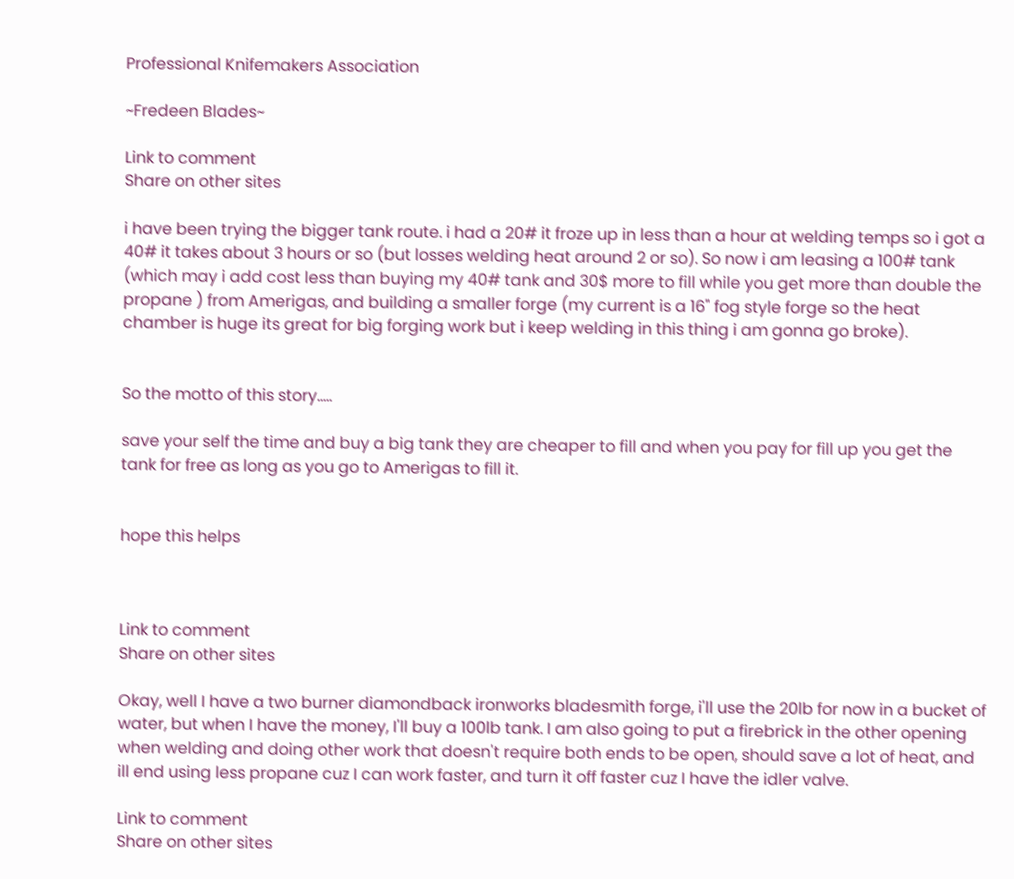Professional Knifemakers Association

~Fredeen Blades~

Link to comment
Share on other sites

i have been trying the bigger tank route. i had a 20# it froze up in less than a hour at welding temps so i got a 40# it takes about 3 hours or so (but losses welding heat around 2 or so). So now i am leasing a 100# tank (which may i add cost less than buying my 40# tank and 30$ more to fill while you get more than double the propane ) from Amerigas, and building a smaller forge (my current is a 16" fog style forge so the heat chamber is huge its great for big forging work but i keep welding in this thing i am gonna go broke).


So the motto of this story.....

save your self the time and buy a big tank they are cheaper to fill and when you pay for fill up you get the tank for free as long as you go to Amerigas to fill it.


hope this helps



Link to comment
Share on other sites

Okay, well I have a two burner diamondback ironworks bladesmith forge, i'll use the 20lb for now in a bucket of water, but when I have the money, I'll buy a 100lb tank. I am also going to put a firebrick in the other opening when welding and doing other work that doesn't require both ends to be open, should save a lot of heat, and ill end using less propane cuz I can work faster, and turn it off faster cuz I have the idler valve.

Link to comment
Share on other sites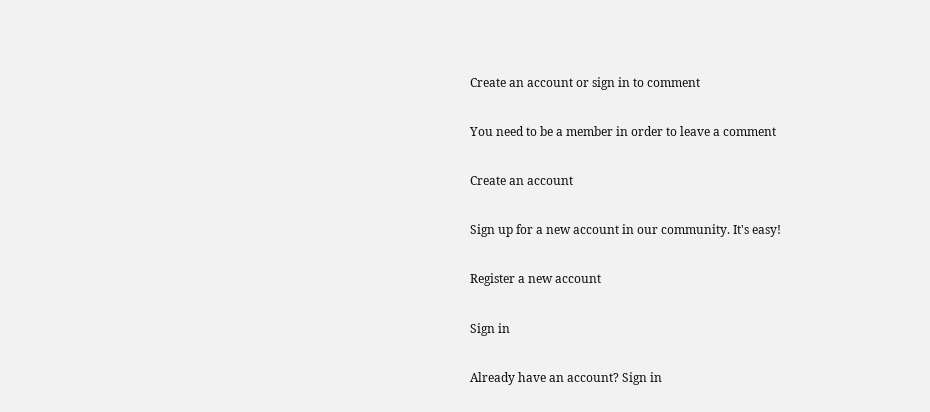Create an account or sign in to comment

You need to be a member in order to leave a comment

Create an account

Sign up for a new account in our community. It's easy!

Register a new account

Sign in

Already have an account? Sign in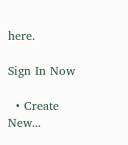here.

Sign In Now

  • Create New...